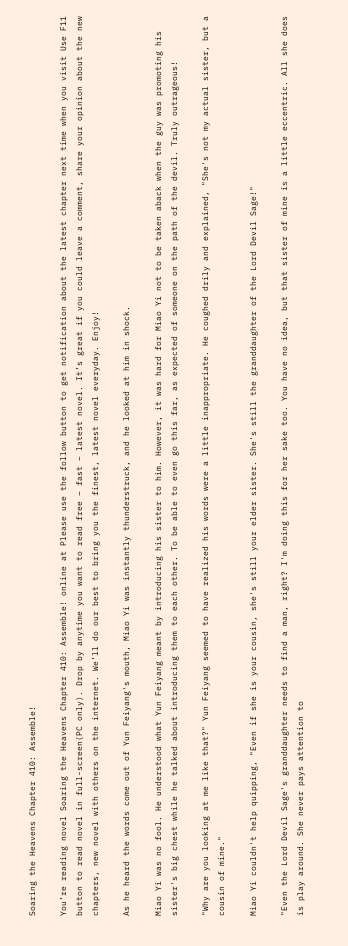Soaring the Heavens Chapter 410: Assemble!

You’re reading novel Soaring the Heavens Chapter 410: Assemble! online at Please use the follow button to get notification about the latest chapter next time when you visit Use F11 button to read novel in full-screen(PC only). Drop by anytime you want to read free – fast – latest novel. It’s great if you could leave a comment, share your opinion about the new chapters, new novel with others on the internet. We’ll do our best to bring you the finest, latest novel everyday. Enjoy!

As he heard the words come out of Yun Feiyang's mouth, Miao Yi was instantly thunderstruck, and he looked at him in shock.

Miao Yi was no fool. He understood what Yun Feiyang meant by introducing his sister to him. However, it was hard for Miao Yi not to be taken aback when the guy was promoting his sister's big chest while he talked about introducing them to each other. To be able to even go this far, as expected of someone on the path of the devil. Truly outrageous!

"Why are you looking at me like that?" Yun Feiyang seemed to have realized his words were a little inappropriate. He coughed drily and explained, "She's not my actual sister, but a cousin of mine."

Miao Yi couldn't help quipping, "Even if she is your cousin, she's still your elder sister. She's still the granddaughter of the Lord Devil Sage!"

"Even the Lord Devil Sage's granddaughter needs to find a man, right? I'm doing this for her sake too. You have no idea, but that sister of mine is a little eccentric. All she does is play around. She never pays attention to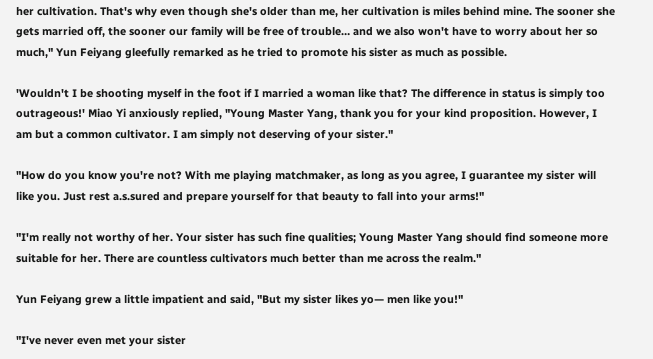her cultivation. That's why even though she's older than me, her cultivation is miles behind mine. The sooner she gets married off, the sooner our family will be free of trouble… and we also won't have to worry about her so much," Yun Feiyang gleefully remarked as he tried to promote his sister as much as possible.

'Wouldn't I be shooting myself in the foot if I married a woman like that? The difference in status is simply too outrageous!' Miao Yi anxiously replied, "Young Master Yang, thank you for your kind proposition. However, I am but a common cultivator. I am simply not deserving of your sister."

"How do you know you're not? With me playing matchmaker, as long as you agree, I guarantee my sister will like you. Just rest a.s.sured and prepare yourself for that beauty to fall into your arms!"

"I'm really not worthy of her. Your sister has such fine qualities; Young Master Yang should find someone more suitable for her. There are countless cultivators much better than me across the realm."

Yun Feiyang grew a little impatient and said, "But my sister likes yo— men like you!"

"I've never even met your sister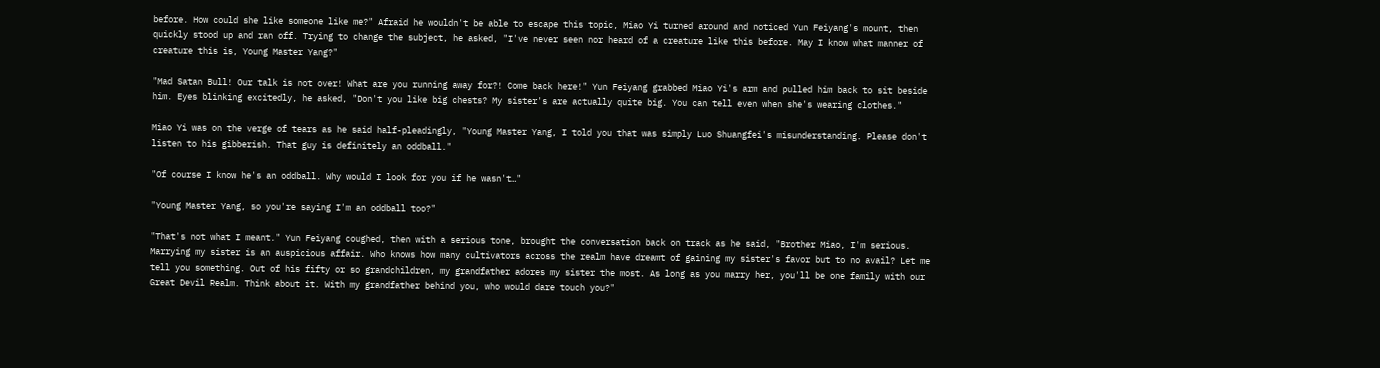before. How could she like someone like me?" Afraid he wouldn't be able to escape this topic, Miao Yi turned around and noticed Yun Feiyang's mount, then quickly stood up and ran off. Trying to change the subject, he asked, "I've never seen nor heard of a creature like this before. May I know what manner of creature this is, Young Master Yang?"

"Mad Satan Bull! Our talk is not over! What are you running away for?! Come back here!" Yun Feiyang grabbed Miao Yi's arm and pulled him back to sit beside him. Eyes blinking excitedly, he asked, "Don't you like big chests? My sister's are actually quite big. You can tell even when she's wearing clothes."

Miao Yi was on the verge of tears as he said half-pleadingly, "Young Master Yang, I told you that was simply Luo Shuangfei's misunderstanding. Please don't listen to his gibberish. That guy is definitely an oddball."

"Of course I know he's an oddball. Why would I look for you if he wasn't…"

"Young Master Yang, so you're saying I'm an oddball too?"

"That's not what I meant." Yun Feiyang coughed, then with a serious tone, brought the conversation back on track as he said, "Brother Miao, I'm serious. Marrying my sister is an auspicious affair. Who knows how many cultivators across the realm have dreamt of gaining my sister's favor but to no avail? Let me tell you something. Out of his fifty or so grandchildren, my grandfather adores my sister the most. As long as you marry her, you'll be one family with our Great Devil Realm. Think about it. With my grandfather behind you, who would dare touch you?"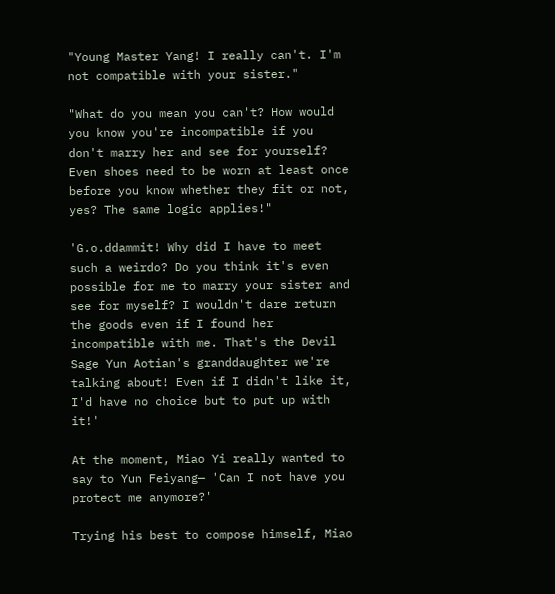"Young Master Yang! I really can't. I'm not compatible with your sister."

"What do you mean you can't? How would you know you're incompatible if you don't marry her and see for yourself? Even shoes need to be worn at least once before you know whether they fit or not, yes? The same logic applies!"

'G.o.ddammit! Why did I have to meet such a weirdo? Do you think it's even possible for me to marry your sister and see for myself? I wouldn't dare return the goods even if I found her incompatible with me. That's the Devil Sage Yun Aotian's granddaughter we're talking about! Even if I didn't like it, I'd have no choice but to put up with it!'

At the moment, Miao Yi really wanted to say to Yun Feiyang— 'Can I not have you protect me anymore?'

Trying his best to compose himself, Miao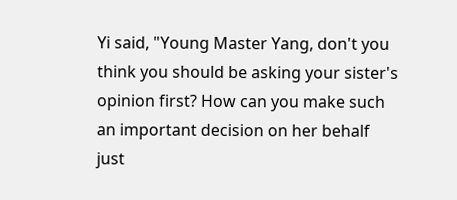Yi said, "Young Master Yang, don't you think you should be asking your sister's opinion first? How can you make such an important decision on her behalf just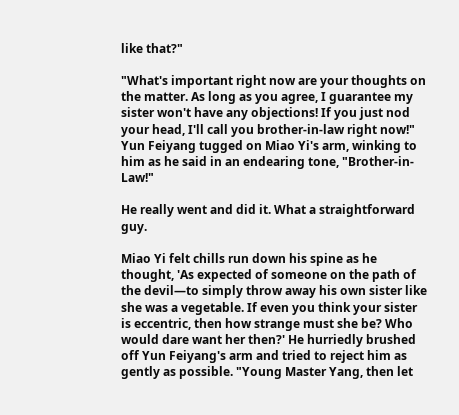like that?"

"What's important right now are your thoughts on the matter. As long as you agree, I guarantee my sister won't have any objections! If you just nod your head, I'll call you brother-in-law right now!" Yun Feiyang tugged on Miao Yi's arm, winking to him as he said in an endearing tone, "Brother-in-Law!"

He really went and did it. What a straightforward guy.

Miao Yi felt chills run down his spine as he thought, 'As expected of someone on the path of the devil—to simply throw away his own sister like she was a vegetable. If even you think your sister is eccentric, then how strange must she be? Who would dare want her then?' He hurriedly brushed off Yun Feiyang's arm and tried to reject him as gently as possible. "Young Master Yang, then let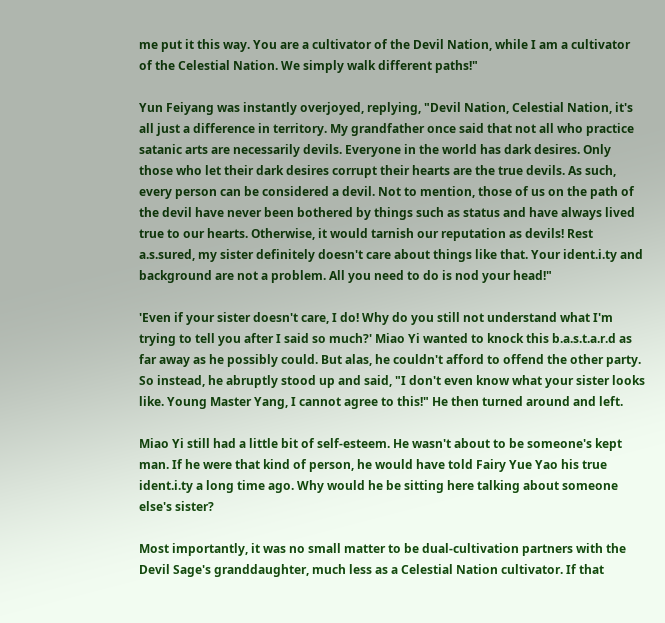me put it this way. You are a cultivator of the Devil Nation, while I am a cultivator of the Celestial Nation. We simply walk different paths!"

Yun Feiyang was instantly overjoyed, replying, "Devil Nation, Celestial Nation, it's all just a difference in territory. My grandfather once said that not all who practice satanic arts are necessarily devils. Everyone in the world has dark desires. Only those who let their dark desires corrupt their hearts are the true devils. As such, every person can be considered a devil. Not to mention, those of us on the path of the devil have never been bothered by things such as status and have always lived true to our hearts. Otherwise, it would tarnish our reputation as devils! Rest a.s.sured, my sister definitely doesn't care about things like that. Your ident.i.ty and background are not a problem. All you need to do is nod your head!"

'Even if your sister doesn't care, I do! Why do you still not understand what I'm trying to tell you after I said so much?' Miao Yi wanted to knock this b.a.s.t.a.r.d as far away as he possibly could. But alas, he couldn't afford to offend the other party. So instead, he abruptly stood up and said, "I don't even know what your sister looks like. Young Master Yang, I cannot agree to this!" He then turned around and left.

Miao Yi still had a little bit of self-esteem. He wasn't about to be someone's kept man. If he were that kind of person, he would have told Fairy Yue Yao his true ident.i.ty a long time ago. Why would he be sitting here talking about someone else's sister?

Most importantly, it was no small matter to be dual-cultivation partners with the Devil Sage's granddaughter, much less as a Celestial Nation cultivator. If that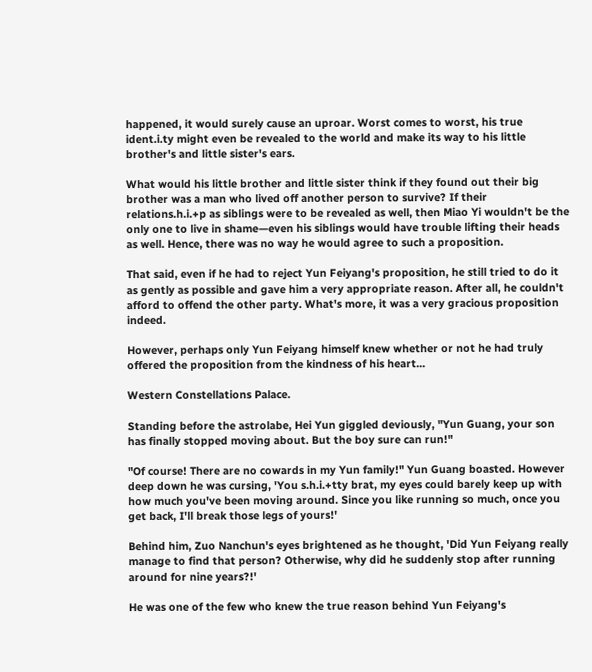happened, it would surely cause an uproar. Worst comes to worst, his true ident.i.ty might even be revealed to the world and make its way to his little brother's and little sister's ears.

What would his little brother and little sister think if they found out their big brother was a man who lived off another person to survive? If their relations.h.i.+p as siblings were to be revealed as well, then Miao Yi wouldn't be the only one to live in shame—even his siblings would have trouble lifting their heads as well. Hence, there was no way he would agree to such a proposition.

That said, even if he had to reject Yun Feiyang's proposition, he still tried to do it as gently as possible and gave him a very appropriate reason. After all, he couldn't afford to offend the other party. What's more, it was a very gracious proposition indeed.

However, perhaps only Yun Feiyang himself knew whether or not he had truly offered the proposition from the kindness of his heart...

Western Constellations Palace.

Standing before the astrolabe, Hei Yun giggled deviously, "Yun Guang, your son has finally stopped moving about. But the boy sure can run!"

"Of course! There are no cowards in my Yun family!" Yun Guang boasted. However deep down he was cursing, 'You s.h.i.+tty brat, my eyes could barely keep up with how much you've been moving around. Since you like running so much, once you get back, I'll break those legs of yours!'

Behind him, Zuo Nanchun's eyes brightened as he thought, 'Did Yun Feiyang really manage to find that person? Otherwise, why did he suddenly stop after running around for nine years?!'

He was one of the few who knew the true reason behind Yun Feiyang's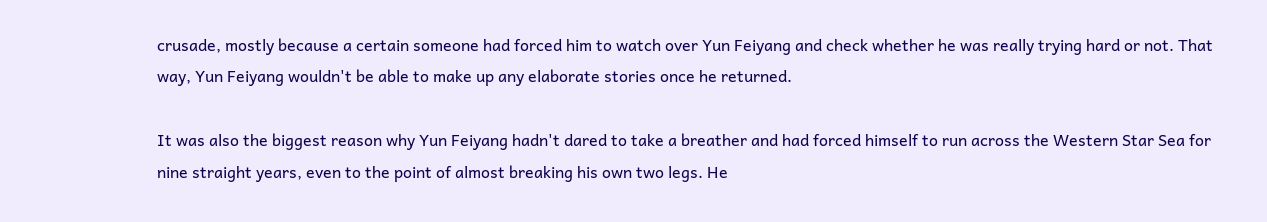crusade, mostly because a certain someone had forced him to watch over Yun Feiyang and check whether he was really trying hard or not. That way, Yun Feiyang wouldn't be able to make up any elaborate stories once he returned.

It was also the biggest reason why Yun Feiyang hadn't dared to take a breather and had forced himself to run across the Western Star Sea for nine straight years, even to the point of almost breaking his own two legs. He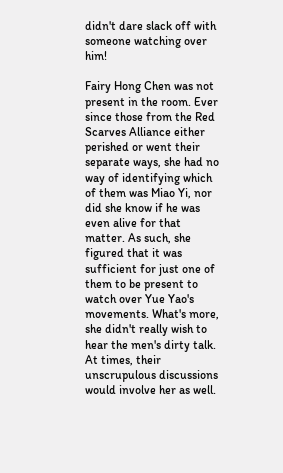didn't dare slack off with someone watching over him!

Fairy Hong Chen was not present in the room. Ever since those from the Red Scarves Alliance either perished or went their separate ways, she had no way of identifying which of them was Miao Yi, nor did she know if he was even alive for that matter. As such, she figured that it was sufficient for just one of them to be present to watch over Yue Yao's movements. What's more, she didn't really wish to hear the men's dirty talk. At times, their unscrupulous discussions would involve her as well.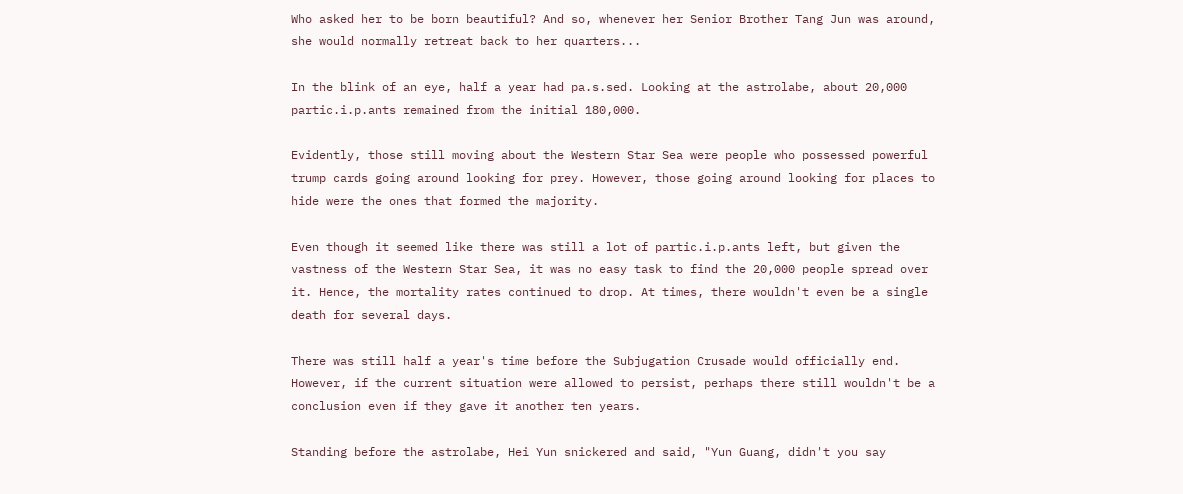Who asked her to be born beautiful? And so, whenever her Senior Brother Tang Jun was around, she would normally retreat back to her quarters...

In the blink of an eye, half a year had pa.s.sed. Looking at the astrolabe, about 20,000 partic.i.p.ants remained from the initial 180,000.

Evidently, those still moving about the Western Star Sea were people who possessed powerful trump cards going around looking for prey. However, those going around looking for places to hide were the ones that formed the majority.

Even though it seemed like there was still a lot of partic.i.p.ants left, but given the vastness of the Western Star Sea, it was no easy task to find the 20,000 people spread over it. Hence, the mortality rates continued to drop. At times, there wouldn't even be a single death for several days.

There was still half a year's time before the Subjugation Crusade would officially end. However, if the current situation were allowed to persist, perhaps there still wouldn't be a conclusion even if they gave it another ten years.

Standing before the astrolabe, Hei Yun snickered and said, "Yun Guang, didn't you say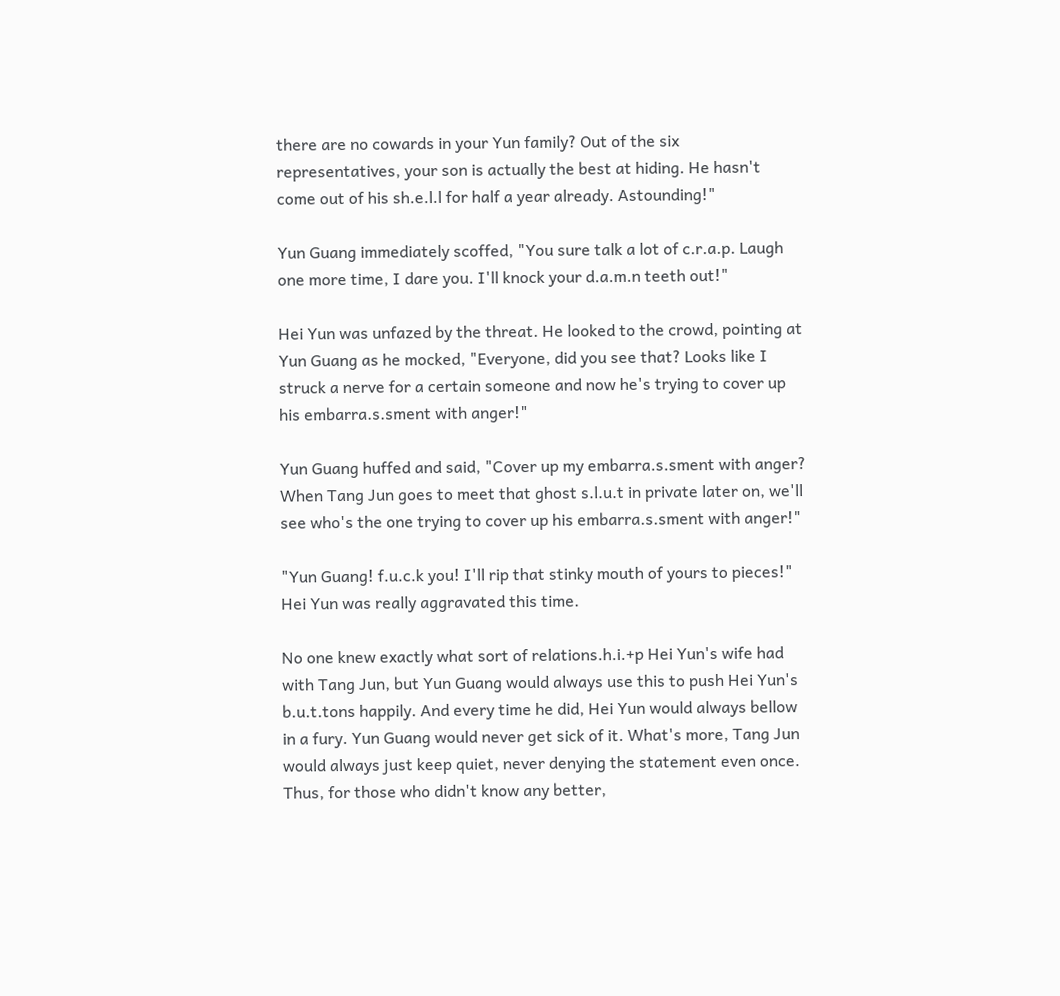there are no cowards in your Yun family? Out of the six representatives, your son is actually the best at hiding. He hasn't come out of his sh.e.l.l for half a year already. Astounding!"

Yun Guang immediately scoffed, "You sure talk a lot of c.r.a.p. Laugh one more time, I dare you. I'll knock your d.a.m.n teeth out!"

Hei Yun was unfazed by the threat. He looked to the crowd, pointing at Yun Guang as he mocked, "Everyone, did you see that? Looks like I struck a nerve for a certain someone and now he's trying to cover up his embarra.s.sment with anger!"

Yun Guang huffed and said, "Cover up my embarra.s.sment with anger? When Tang Jun goes to meet that ghost s.l.u.t in private later on, we'll see who's the one trying to cover up his embarra.s.sment with anger!"

"Yun Guang! f.u.c.k you! I'll rip that stinky mouth of yours to pieces!" Hei Yun was really aggravated this time.

No one knew exactly what sort of relations.h.i.+p Hei Yun's wife had with Tang Jun, but Yun Guang would always use this to push Hei Yun's b.u.t.tons happily. And every time he did, Hei Yun would always bellow in a fury. Yun Guang would never get sick of it. What's more, Tang Jun would always just keep quiet, never denying the statement even once. Thus, for those who didn't know any better,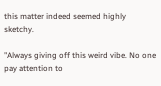this matter indeed seemed highly sketchy.

"Always giving off this weird vibe. No one pay attention to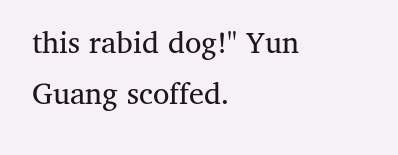this rabid dog!" Yun Guang scoffed.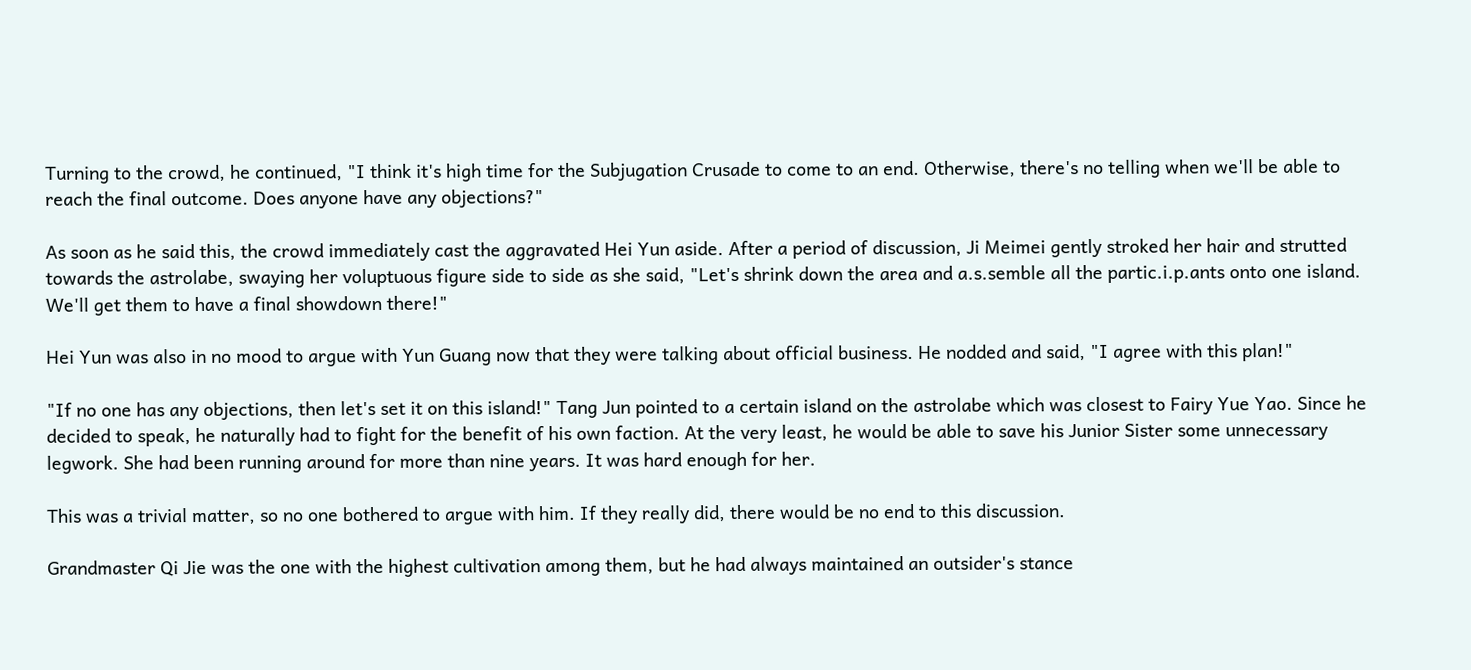Turning to the crowd, he continued, "I think it's high time for the Subjugation Crusade to come to an end. Otherwise, there's no telling when we'll be able to reach the final outcome. Does anyone have any objections?"

As soon as he said this, the crowd immediately cast the aggravated Hei Yun aside. After a period of discussion, Ji Meimei gently stroked her hair and strutted towards the astrolabe, swaying her voluptuous figure side to side as she said, "Let's shrink down the area and a.s.semble all the partic.i.p.ants onto one island. We'll get them to have a final showdown there!"

Hei Yun was also in no mood to argue with Yun Guang now that they were talking about official business. He nodded and said, "I agree with this plan!"

"If no one has any objections, then let's set it on this island!" Tang Jun pointed to a certain island on the astrolabe which was closest to Fairy Yue Yao. Since he decided to speak, he naturally had to fight for the benefit of his own faction. At the very least, he would be able to save his Junior Sister some unnecessary legwork. She had been running around for more than nine years. It was hard enough for her.

This was a trivial matter, so no one bothered to argue with him. If they really did, there would be no end to this discussion.

Grandmaster Qi Jie was the one with the highest cultivation among them, but he had always maintained an outsider's stance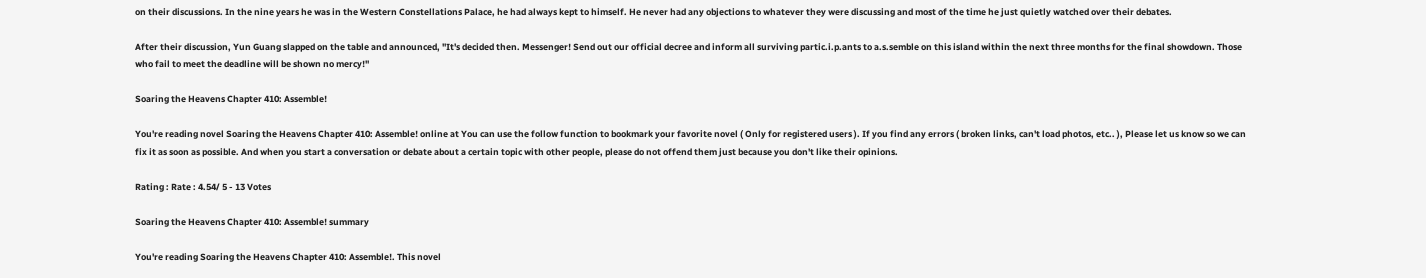on their discussions. In the nine years he was in the Western Constellations Palace, he had always kept to himself. He never had any objections to whatever they were discussing and most of the time he just quietly watched over their debates.

After their discussion, Yun Guang slapped on the table and announced, "It's decided then. Messenger! Send out our official decree and inform all surviving partic.i.p.ants to a.s.semble on this island within the next three months for the final showdown. Those who fail to meet the deadline will be shown no mercy!"

Soaring the Heavens Chapter 410: Assemble!

You're reading novel Soaring the Heavens Chapter 410: Assemble! online at You can use the follow function to bookmark your favorite novel ( Only for registered users ). If you find any errors ( broken links, can't load photos, etc.. ), Please let us know so we can fix it as soon as possible. And when you start a conversation or debate about a certain topic with other people, please do not offend them just because you don't like their opinions.

Rating : Rate : 4.54/ 5 - 13 Votes

Soaring the Heavens Chapter 410: Assemble! summary

You're reading Soaring the Heavens Chapter 410: Assemble!. This novel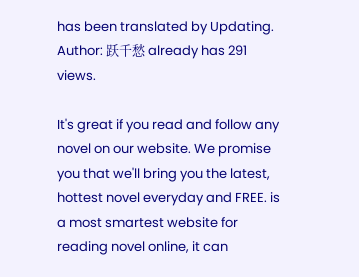has been translated by Updating. Author: 跃千愁 already has 291 views.

It's great if you read and follow any novel on our website. We promise you that we'll bring you the latest, hottest novel everyday and FREE. is a most smartest website for reading novel online, it can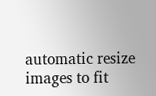automatic resize images to fit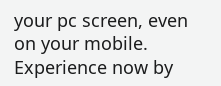your pc screen, even on your mobile. Experience now by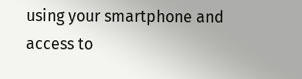using your smartphone and access to